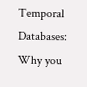Temporal Databases: Why you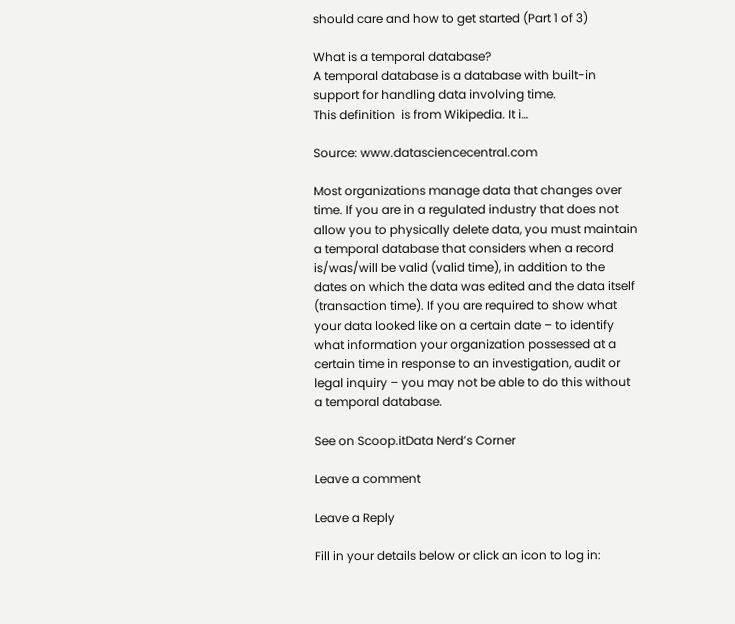should care and how to get started (Part 1 of 3)

What is a temporal database?
A temporal database is a database with built-in support for handling data involving time.
This definition  is from Wikipedia. It i…

Source: www.datasciencecentral.com

Most organizations manage data that changes over time. If you are in a regulated industry that does not allow you to physically delete data, you must maintain a temporal database that considers when a record is/was/will be valid (valid time), in addition to the dates on which the data was edited and the data itself (transaction time). If you are required to show what your data looked like on a certain date – to identify what information your organization possessed at a certain time in response to an investigation, audit or legal inquiry – you may not be able to do this without a temporal database.

See on Scoop.itData Nerd’s Corner

Leave a comment

Leave a Reply

Fill in your details below or click an icon to log in: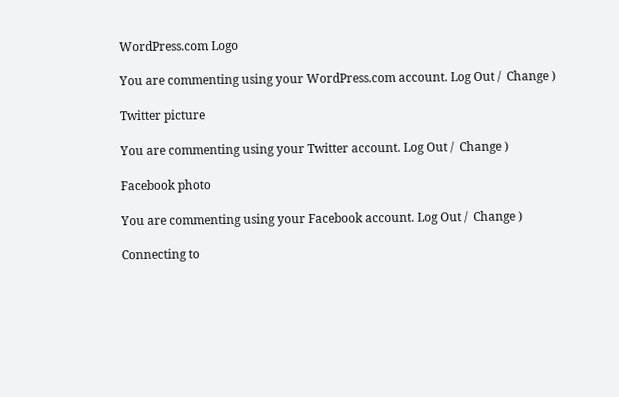WordPress.com Logo

You are commenting using your WordPress.com account. Log Out /  Change )

Twitter picture

You are commenting using your Twitter account. Log Out /  Change )

Facebook photo

You are commenting using your Facebook account. Log Out /  Change )

Connecting to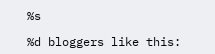%s

%d bloggers like this: